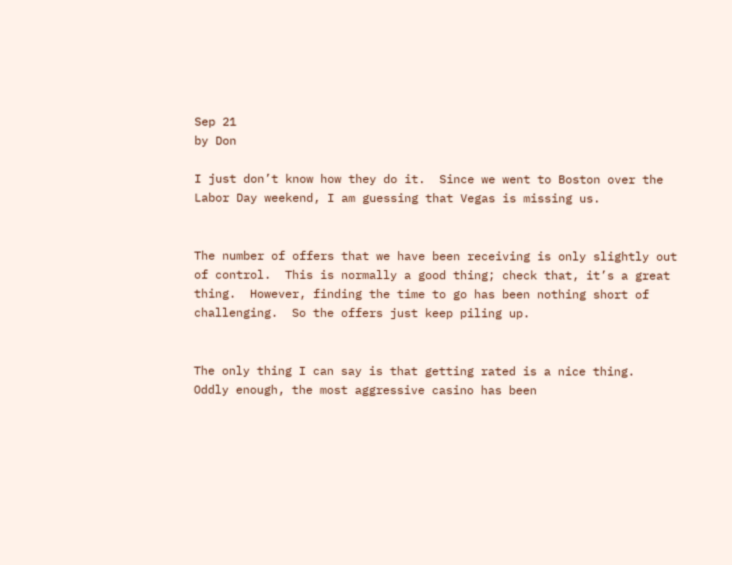Sep 21
by Don

I just don’t know how they do it.  Since we went to Boston over the Labor Day weekend, I am guessing that Vegas is missing us.


The number of offers that we have been receiving is only slightly out of control.  This is normally a good thing; check that, it’s a great thing.  However, finding the time to go has been nothing short of challenging.  So the offers just keep piling up.


The only thing I can say is that getting rated is a nice thing.  Oddly enough, the most aggressive casino has been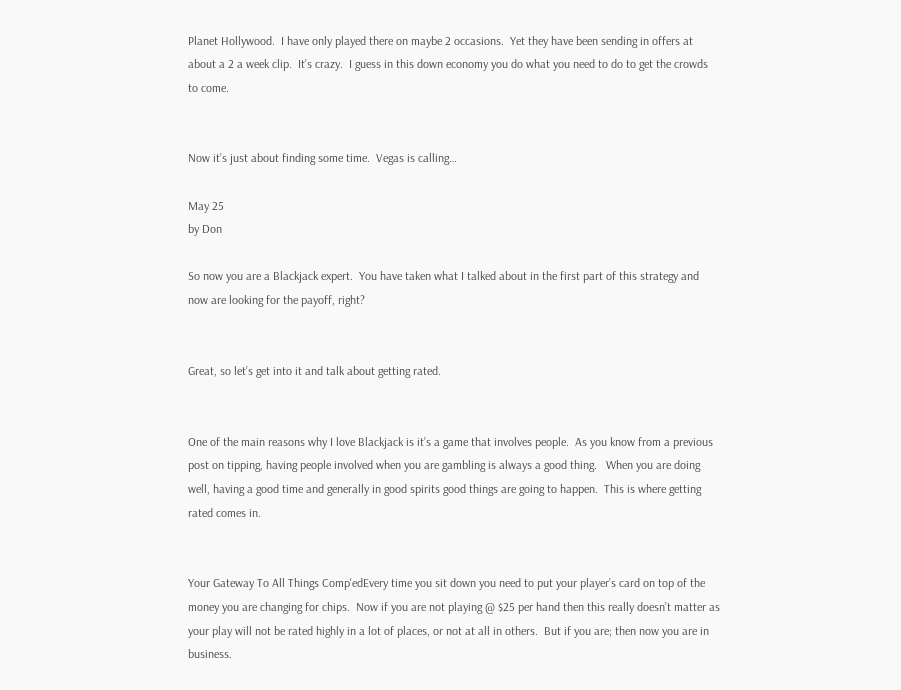Planet Hollywood.  I have only played there on maybe 2 occasions.  Yet they have been sending in offers at about a 2 a week clip.  It’s crazy.  I guess in this down economy you do what you need to do to get the crowds to come.


Now it’s just about finding some time.  Vegas is calling…

May 25
by Don

So now you are a Blackjack expert.  You have taken what I talked about in the first part of this strategy and now are looking for the payoff, right?


Great, so let’s get into it and talk about getting rated.


One of the main reasons why I love Blackjack is it’s a game that involves people.  As you know from a previous post on tipping, having people involved when you are gambling is always a good thing.   When you are doing well, having a good time and generally in good spirits good things are going to happen.  This is where getting rated comes in.


Your Gateway To All Things Comp'edEvery time you sit down you need to put your player’s card on top of the money you are changing for chips.  Now if you are not playing @ $25 per hand then this really doesn’t matter as your play will not be rated highly in a lot of places, or not at all in others.  But if you are; then now you are in business.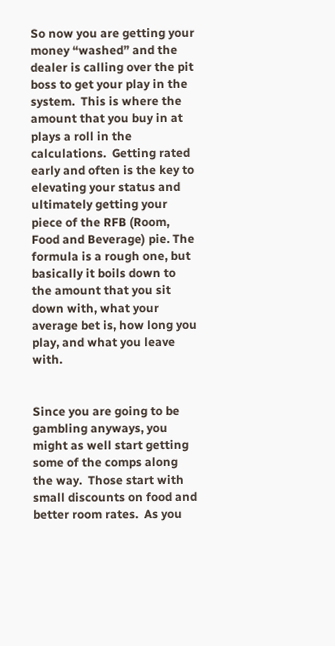So now you are getting your money “washed” and the dealer is calling over the pit boss to get your play in the system.  This is where the amount that you buy in at plays a roll in the calculations.  Getting rated early and often is the key to elevating your status and ultimately getting your piece of the RFB (Room, Food and Beverage) pie. The formula is a rough one, but basically it boils down to the amount that you sit down with, what your average bet is, how long you play, and what you leave with.


Since you are going to be gambling anyways, you might as well start getting some of the comps along the way.  Those start with small discounts on food and better room rates.  As you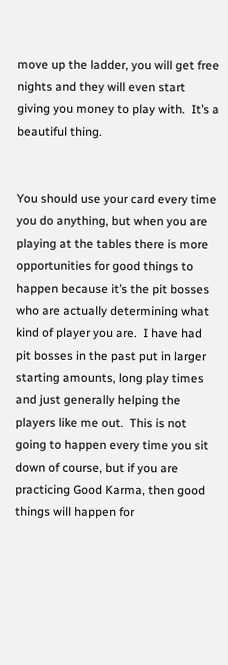move up the ladder, you will get free nights and they will even start giving you money to play with.  It’s a beautiful thing.


You should use your card every time you do anything, but when you are playing at the tables there is more opportunities for good things to happen because it’s the pit bosses who are actually determining what kind of player you are.  I have had pit bosses in the past put in larger starting amounts, long play times and just generally helping the players like me out.  This is not going to happen every time you sit down of course, but if you are practicing Good Karma, then good things will happen for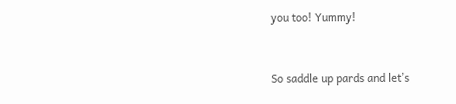you too! Yummy!


So saddle up pards and let’s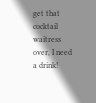get that cocktail waitress over, I need a drink!